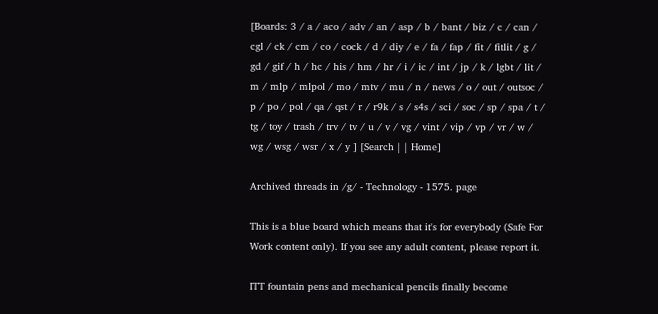[Boards: 3 / a / aco / adv / an / asp / b / bant / biz / c / can / cgl / ck / cm / co / cock / d / diy / e / fa / fap / fit / fitlit / g / gd / gif / h / hc / his / hm / hr / i / ic / int / jp / k / lgbt / lit / m / mlp / mlpol / mo / mtv / mu / n / news / o / out / outsoc / p / po / pol / qa / qst / r / r9k / s / s4s / sci / soc / sp / spa / t / tg / toy / trash / trv / tv / u / v / vg / vint / vip / vp / vr / w / wg / wsg / wsr / x / y ] [Search | | Home]

Archived threads in /g/ - Technology - 1575. page

This is a blue board which means that it's for everybody (Safe For Work content only). If you see any adult content, please report it.

ITT fountain pens and mechanical pencils finally become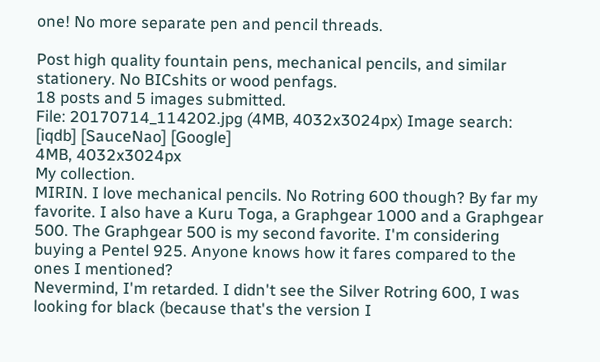one! No more separate pen and pencil threads.

Post high quality fountain pens, mechanical pencils, and similar stationery. No BICshits or wood penfags.
18 posts and 5 images submitted.
File: 20170714_114202.jpg (4MB, 4032x3024px) Image search: [iqdb] [SauceNao] [Google]
4MB, 4032x3024px
My collection.
MIRIN. I love mechanical pencils. No Rotring 600 though? By far my favorite. I also have a Kuru Toga, a Graphgear 1000 and a Graphgear 500. The Graphgear 500 is my second favorite. I'm considering buying a Pentel 925. Anyone knows how it fares compared to the ones I mentioned?
Nevermind, I'm retarded. I didn't see the Silver Rotring 600, I was looking for black (because that's the version I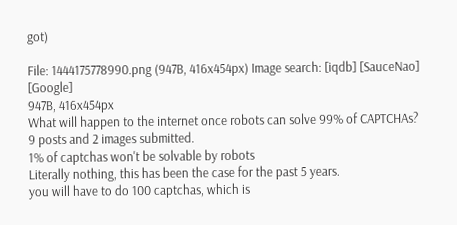got)

File: 1444175778990.png (947B, 416x454px) Image search: [iqdb] [SauceNao] [Google]
947B, 416x454px
What will happen to the internet once robots can solve 99% of CAPTCHAs?
9 posts and 2 images submitted.
1% of captchas won't be solvable by robots
Literally nothing, this has been the case for the past 5 years.
you will have to do 100 captchas, which is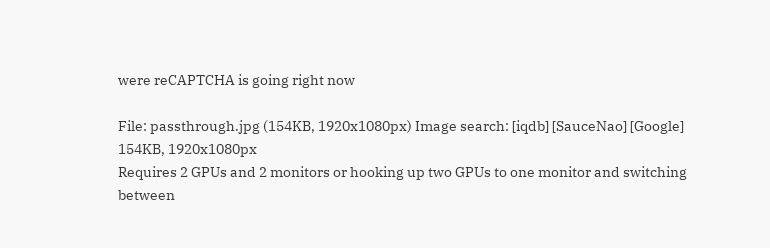were reCAPTCHA is going right now

File: passthrough.jpg (154KB, 1920x1080px) Image search: [iqdb] [SauceNao] [Google]
154KB, 1920x1080px
Requires 2 GPUs and 2 monitors or hooking up two GPUs to one monitor and switching between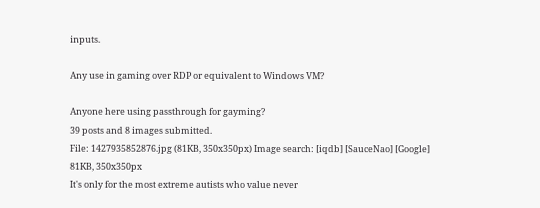inputs.

Any use in gaming over RDP or equivalent to Windows VM?

Anyone here using passthrough for gayming?
39 posts and 8 images submitted.
File: 1427935852876.jpg (81KB, 350x350px) Image search: [iqdb] [SauceNao] [Google]
81KB, 350x350px
It's only for the most extreme autists who value never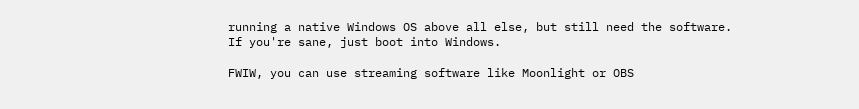running a native Windows OS above all else, but still need the software. If you're sane, just boot into Windows.

FWIW, you can use streaming software like Moonlight or OBS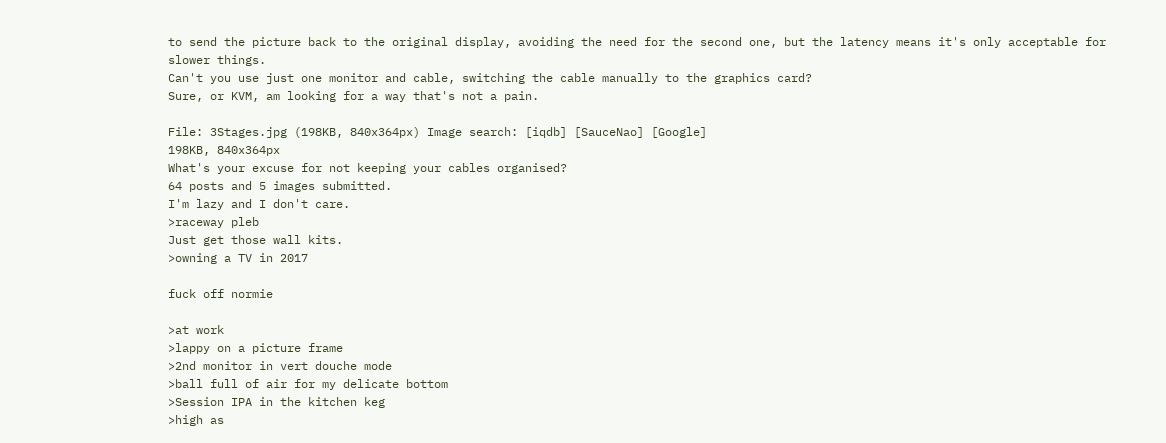to send the picture back to the original display, avoiding the need for the second one, but the latency means it's only acceptable for slower things.
Can't you use just one monitor and cable, switching the cable manually to the graphics card?
Sure, or KVM, am looking for a way that's not a pain.

File: 3Stages.jpg (198KB, 840x364px) Image search: [iqdb] [SauceNao] [Google]
198KB, 840x364px
What's your excuse for not keeping your cables organised?
64 posts and 5 images submitted.
I'm lazy and I don't care.
>raceway pleb
Just get those wall kits.
>owning a TV in 2017

fuck off normie

>at work
>lappy on a picture frame
>2nd monitor in vert douche mode
>ball full of air for my delicate bottom
>Session IPA in the kitchen keg
>high as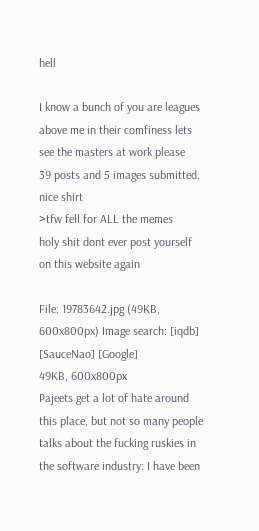hell

I know a bunch of you are leagues above me in their comfiness lets see the masters at work please
39 posts and 5 images submitted.
nice shirt
>tfw fell for ALL the memes
holy shit dont ever post yourself on this website again

File: 19783642.jpg (49KB, 600x800px) Image search: [iqdb] [SauceNao] [Google]
49KB, 600x800px
Pajeets get a lot of hate around this place, but not so many people talks about the fucking ruskies in the software industry: I have been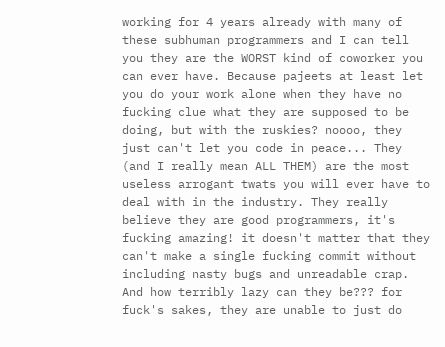working for 4 years already with many of these subhuman programmers and I can tell you they are the WORST kind of coworker you can ever have. Because pajeets at least let you do your work alone when they have no fucking clue what they are supposed to be doing, but with the ruskies? noooo, they just can't let you code in peace... They (and I really mean ALL THEM) are the most useless arrogant twats you will ever have to deal with in the industry. They really believe they are good programmers, it's fucking amazing! it doesn't matter that they can't make a single fucking commit without including nasty bugs and unreadable crap. And how terribly lazy can they be??? for fuck's sakes, they are unable to just do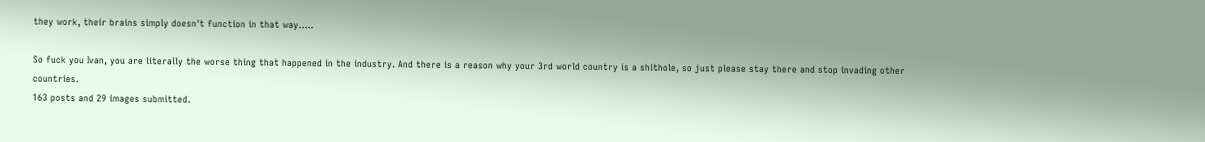they work, their brains simply doesn't function in that way.....

So fuck you Ivan, you are literally the worse thing that happened in the industry. And there is a reason why your 3rd world country is a shithole, so just please stay there and stop invading other countries.
163 posts and 29 images submitted.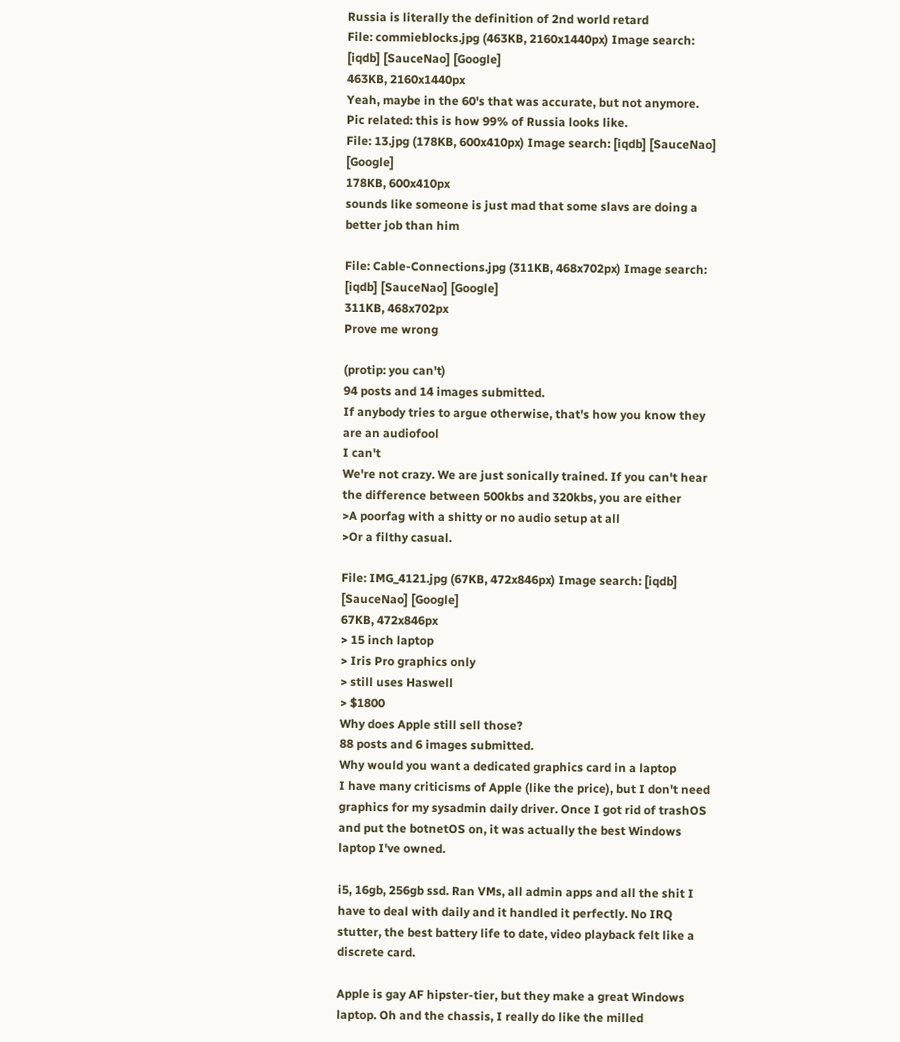Russia is literally the definition of 2nd world retard
File: commieblocks.jpg (463KB, 2160x1440px) Image search: [iqdb] [SauceNao] [Google]
463KB, 2160x1440px
Yeah, maybe in the 60's that was accurate, but not anymore. Pic related: this is how 99% of Russia looks like.
File: 13.jpg (178KB, 600x410px) Image search: [iqdb] [SauceNao] [Google]
178KB, 600x410px
sounds like someone is just mad that some slavs are doing a better job than him

File: Cable-Connections.jpg (311KB, 468x702px) Image search: [iqdb] [SauceNao] [Google]
311KB, 468x702px
Prove me wrong

(protip: you can't)
94 posts and 14 images submitted.
If anybody tries to argue otherwise, that's how you know they are an audiofool
I can't
We're not crazy. We are just sonically trained. If you can't hear the difference between 500kbs and 320kbs, you are either
>A poorfag with a shitty or no audio setup at all
>Or a filthy casual.

File: IMG_4121.jpg (67KB, 472x846px) Image search: [iqdb] [SauceNao] [Google]
67KB, 472x846px
> 15 inch laptop
> Iris Pro graphics only
> still uses Haswell
> $1800
Why does Apple still sell those?
88 posts and 6 images submitted.
Why would you want a dedicated graphics card in a laptop
I have many criticisms of Apple (like the price), but I don't need graphics for my sysadmin daily driver. Once I got rid of trashOS and put the botnetOS on, it was actually the best Windows laptop I've owned.

i5, 16gb, 256gb ssd. Ran VMs, all admin apps and all the shit I have to deal with daily and it handled it perfectly. No IRQ stutter, the best battery life to date, video playback felt like a discrete card.

Apple is gay AF hipster-tier, but they make a great Windows laptop. Oh and the chassis, I really do like the milled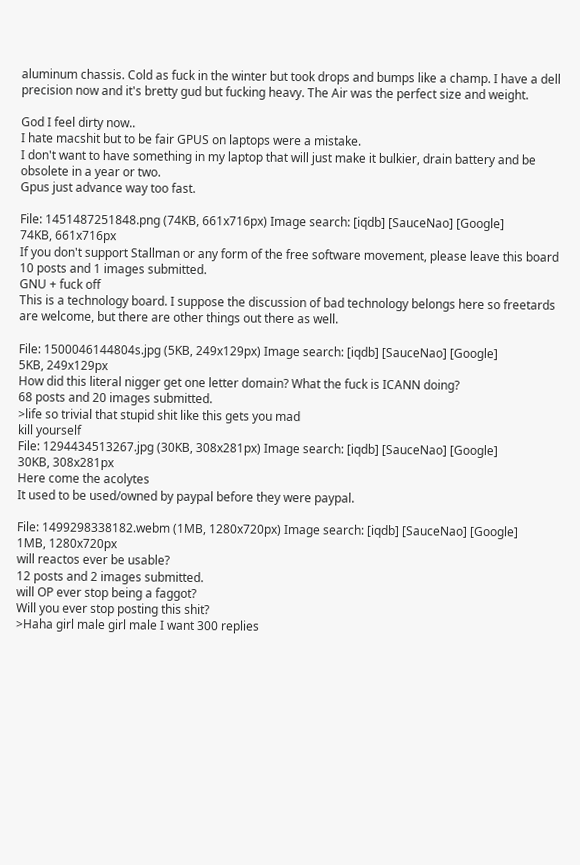aluminum chassis. Cold as fuck in the winter but took drops and bumps like a champ. I have a dell precision now and it's bretty gud but fucking heavy. The Air was the perfect size and weight.

God I feel dirty now..
I hate macshit but to be fair GPUS on laptops were a mistake.
I don't want to have something in my laptop that will just make it bulkier, drain battery and be obsolete in a year or two.
Gpus just advance way too fast.

File: 1451487251848.png (74KB, 661x716px) Image search: [iqdb] [SauceNao] [Google]
74KB, 661x716px
If you don't support Stallman or any form of the free software movement, please leave this board
10 posts and 1 images submitted.
GNU + fuck off
This is a technology board. I suppose the discussion of bad technology belongs here so freetards are welcome, but there are other things out there as well.

File: 1500046144804s.jpg (5KB, 249x129px) Image search: [iqdb] [SauceNao] [Google]
5KB, 249x129px
How did this literal nigger get one letter domain? What the fuck is ICANN doing?
68 posts and 20 images submitted.
>life so trivial that stupid shit like this gets you mad
kill yourself
File: 1294434513267.jpg (30KB, 308x281px) Image search: [iqdb] [SauceNao] [Google]
30KB, 308x281px
Here come the acolytes
It used to be used/owned by paypal before they were paypal.

File: 1499298338182.webm (1MB, 1280x720px) Image search: [iqdb] [SauceNao] [Google]
1MB, 1280x720px
will reactos ever be usable?
12 posts and 2 images submitted.
will OP ever stop being a faggot?
Will you ever stop posting this shit?
>Haha girl male girl male I want 300 replies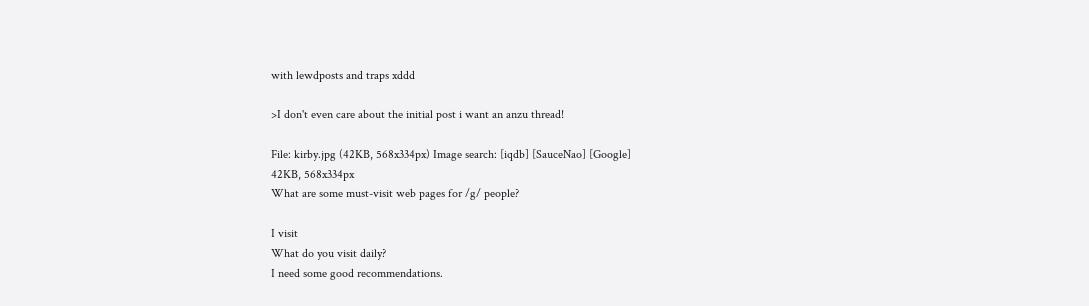with lewdposts and traps xddd

>I don't even care about the initial post i want an anzu thread!

File: kirby.jpg (42KB, 568x334px) Image search: [iqdb] [SauceNao] [Google]
42KB, 568x334px
What are some must-visit web pages for /g/ people?

I visit
What do you visit daily?
I need some good recommendations.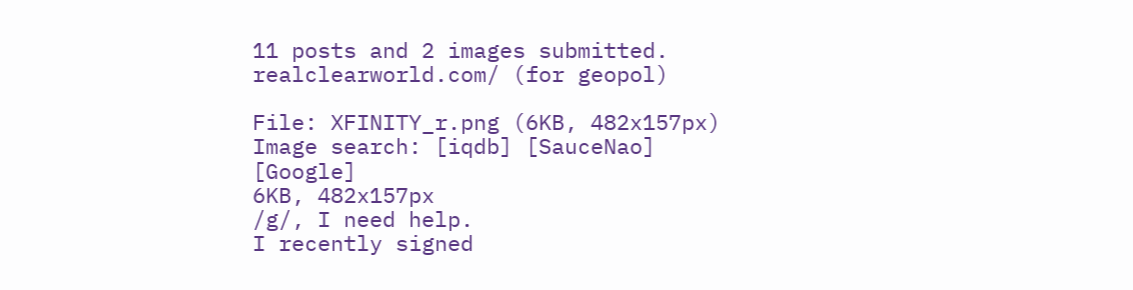11 posts and 2 images submitted.
realclearworld.com/ (for geopol)

File: XFINITY_r.png (6KB, 482x157px) Image search: [iqdb] [SauceNao] [Google]
6KB, 482x157px
/g/, I need help.
I recently signed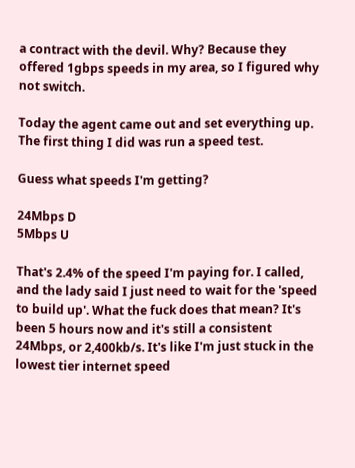a contract with the devil. Why? Because they offered 1gbps speeds in my area, so I figured why not switch.

Today the agent came out and set everything up. The first thing I did was run a speed test.

Guess what speeds I'm getting?

24Mbps D
5Mbps U

That's 2.4% of the speed I'm paying for. I called, and the lady said I just need to wait for the 'speed to build up'. What the fuck does that mean? It's been 5 hours now and it's still a consistent 24Mbps, or 2,400kb/s. It's like I'm just stuck in the lowest tier internet speed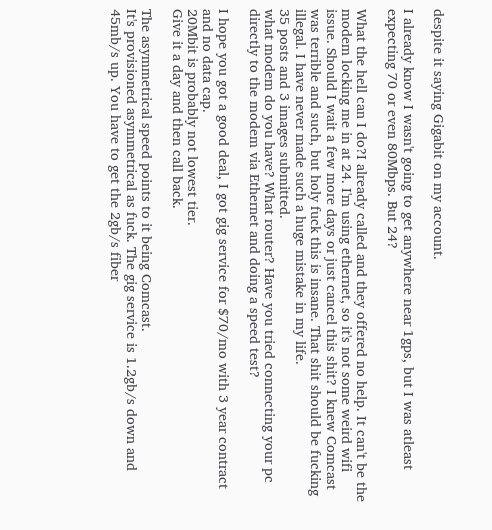despite it saying Gigabit on my account.

I already know I wasn't going to get anywhere near 1gps, but I was atleast expecting 70 or even 80Mbps. But 24?

What the hell can I do?I already called and they offered no help. It can't be the modem locking me in at 24. I'm using ethernet, so it's not some weird wifi issue. Should I wait a few more days or just cancel this shit? I knew Comcast was terrible and such, but holy fuck this is insane. That shit should be fucking illegal. I have never made such a huge mistake in my life.
35 posts and 3 images submitted.
what modem do you have? What router? Have you tried connecting your pc directly to the modem via Ethernet and doing a speed test?

I hope you got a good deal, I got gig service for $70/mo with 3 year contract and no data cap.
20Mbit is probably not lowest tier.
Give it a day and then call back.

The asymmetrical speed points to it being Comcast.
It's provisioned asymmetrical as fuck. The gig service is 1.2gb/s down and 45mb/s up. You have to get the 2gb/s fiber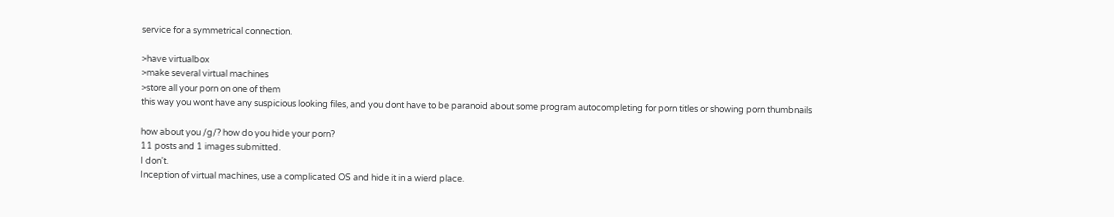service for a symmetrical connection.

>have virtualbox
>make several virtual machines
>store all your porn on one of them
this way you wont have any suspicious looking files, and you dont have to be paranoid about some program autocompleting for porn titles or showing porn thumbnails

how about you /g/? how do you hide your porn?
11 posts and 1 images submitted.
I don't.
Inception of virtual machines, use a complicated OS and hide it in a wierd place.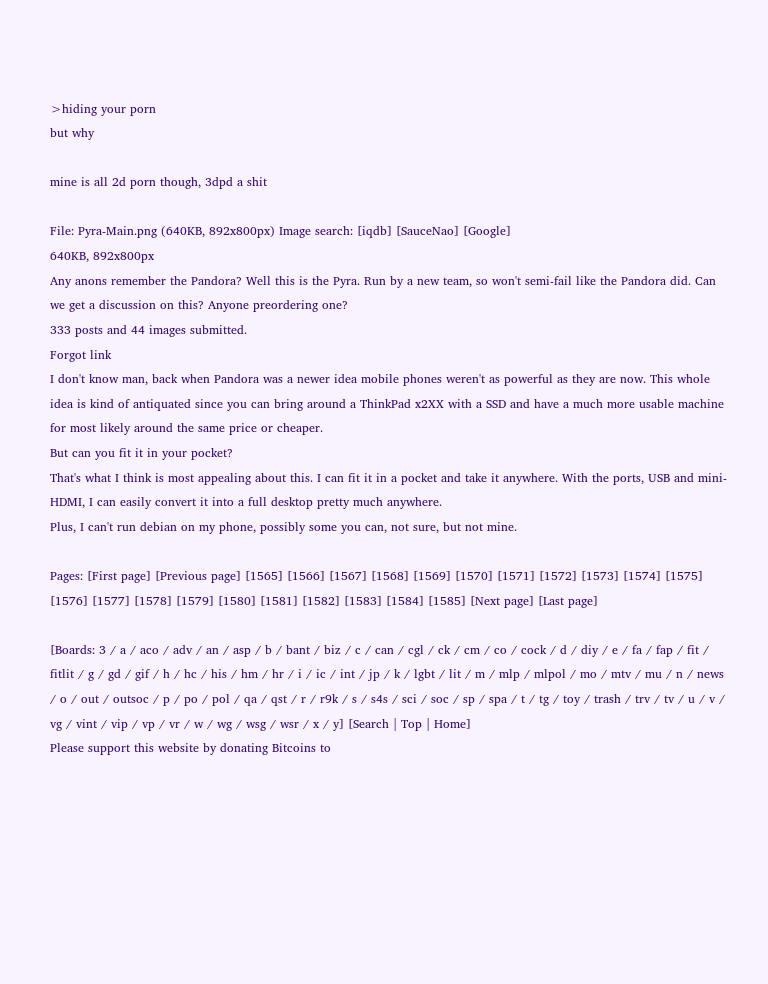>hiding your porn
but why

mine is all 2d porn though, 3dpd a shit

File: Pyra-Main.png (640KB, 892x800px) Image search: [iqdb] [SauceNao] [Google]
640KB, 892x800px
Any anons remember the Pandora? Well this is the Pyra. Run by a new team, so won't semi-fail like the Pandora did. Can we get a discussion on this? Anyone preordering one?
333 posts and 44 images submitted.
Forgot link
I don't know man, back when Pandora was a newer idea mobile phones weren't as powerful as they are now. This whole idea is kind of antiquated since you can bring around a ThinkPad x2XX with a SSD and have a much more usable machine for most likely around the same price or cheaper.
But can you fit it in your pocket?
That's what I think is most appealing about this. I can fit it in a pocket and take it anywhere. With the ports, USB and mini-HDMI, I can easily convert it into a full desktop pretty much anywhere.
Plus, I can't run debian on my phone, possibly some you can, not sure, but not mine.

Pages: [First page] [Previous page] [1565] [1566] [1567] [1568] [1569] [1570] [1571] [1572] [1573] [1574] [1575] [1576] [1577] [1578] [1579] [1580] [1581] [1582] [1583] [1584] [1585] [Next page] [Last page]

[Boards: 3 / a / aco / adv / an / asp / b / bant / biz / c / can / cgl / ck / cm / co / cock / d / diy / e / fa / fap / fit / fitlit / g / gd / gif / h / hc / his / hm / hr / i / ic / int / jp / k / lgbt / lit / m / mlp / mlpol / mo / mtv / mu / n / news / o / out / outsoc / p / po / pol / qa / qst / r / r9k / s / s4s / sci / soc / sp / spa / t / tg / toy / trash / trv / tv / u / v / vg / vint / vip / vp / vr / w / wg / wsg / wsr / x / y] [Search | Top | Home]
Please support this website by donating Bitcoins to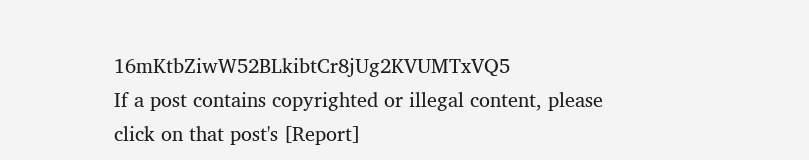16mKtbZiwW52BLkibtCr8jUg2KVUMTxVQ5
If a post contains copyrighted or illegal content, please click on that post's [Report]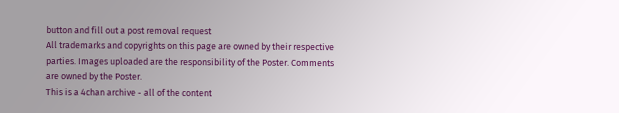button and fill out a post removal request
All trademarks and copyrights on this page are owned by their respective parties. Images uploaded are the responsibility of the Poster. Comments are owned by the Poster.
This is a 4chan archive - all of the content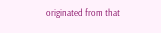originated from that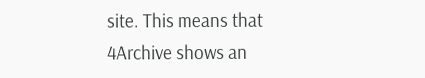site. This means that 4Archive shows an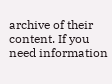archive of their content. If you need information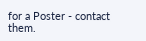for a Poster - contact them.